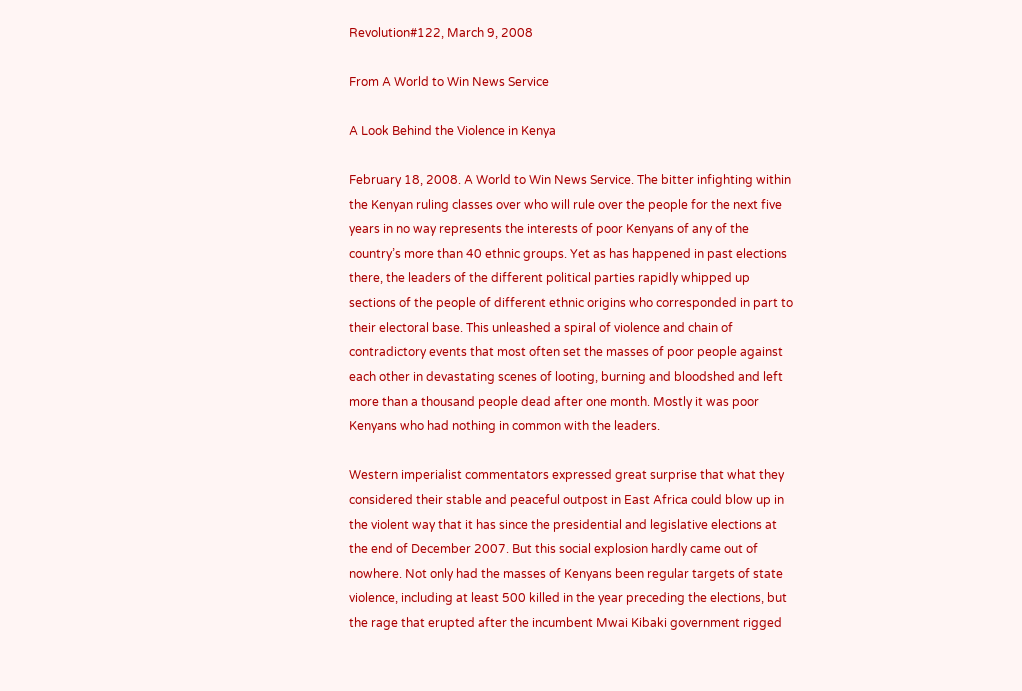Revolution#122, March 9, 2008

From A World to Win News Service

A Look Behind the Violence in Kenya

February 18, 2008. A World to Win News Service. The bitter infighting within the Kenyan ruling classes over who will rule over the people for the next five years in no way represents the interests of poor Kenyans of any of the country’s more than 40 ethnic groups. Yet as has happened in past elections there, the leaders of the different political parties rapidly whipped up sections of the people of different ethnic origins who corresponded in part to their electoral base. This unleashed a spiral of violence and chain of contradictory events that most often set the masses of poor people against each other in devastating scenes of looting, burning and bloodshed and left more than a thousand people dead after one month. Mostly it was poor Kenyans who had nothing in common with the leaders.

Western imperialist commentators expressed great surprise that what they considered their stable and peaceful outpost in East Africa could blow up in the violent way that it has since the presidential and legislative elections at the end of December 2007. But this social explosion hardly came out of nowhere. Not only had the masses of Kenyans been regular targets of state violence, including at least 500 killed in the year preceding the elections, but the rage that erupted after the incumbent Mwai Kibaki government rigged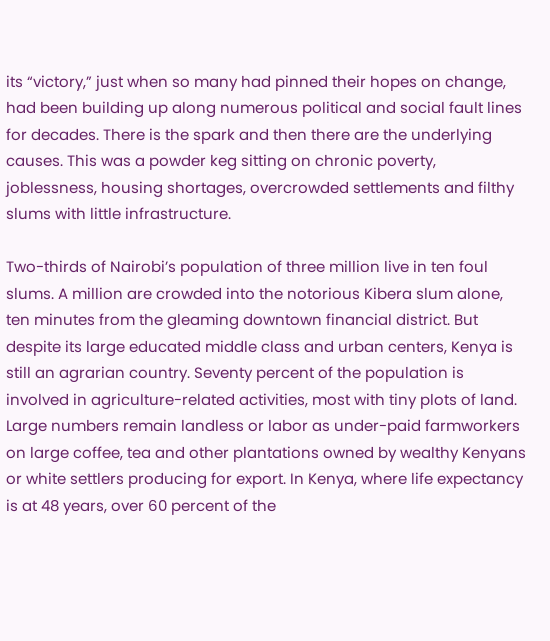its “victory,” just when so many had pinned their hopes on change, had been building up along numerous political and social fault lines for decades. There is the spark and then there are the underlying causes. This was a powder keg sitting on chronic poverty, joblessness, housing shortages, overcrowded settlements and filthy slums with little infrastructure.

Two-thirds of Nairobi’s population of three million live in ten foul slums. A million are crowded into the notorious Kibera slum alone, ten minutes from the gleaming downtown financial district. But despite its large educated middle class and urban centers, Kenya is still an agrarian country. Seventy percent of the population is involved in agriculture-related activities, most with tiny plots of land. Large numbers remain landless or labor as under-paid farmworkers on large coffee, tea and other plantations owned by wealthy Kenyans or white settlers producing for export. In Kenya, where life expectancy is at 48 years, over 60 percent of the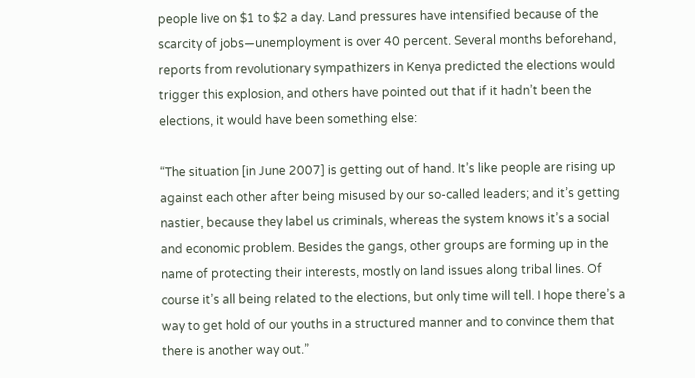people live on $1 to $2 a day. Land pressures have intensified because of the scarcity of jobs—unemployment is over 40 percent. Several months beforehand, reports from revolutionary sympathizers in Kenya predicted the elections would trigger this explosion, and others have pointed out that if it hadn’t been the elections, it would have been something else:

“The situation [in June 2007] is getting out of hand. It’s like people are rising up against each other after being misused by our so-called leaders; and it’s getting nastier, because they label us criminals, whereas the system knows it’s a social and economic problem. Besides the gangs, other groups are forming up in the name of protecting their interests, mostly on land issues along tribal lines. Of course it’s all being related to the elections, but only time will tell. I hope there’s a way to get hold of our youths in a structured manner and to convince them that there is another way out.”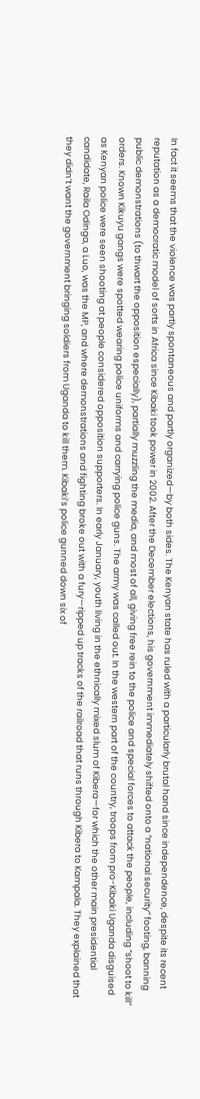In fact it seems that the violence was partly spontaneous and partly organized—by both sides. The Kenyan state has ruled with a particularly brutal hand since independence, despite its recent reputation as a democratic model of sorts in Africa since Kibaki took power in 2002. After the December elections, his government immediately shifted onto a “national security” footing, banning public demonstrations (to thwart the opposition especially), partially muzzling the media, and most of all, giving free rein to the police and special forces to attack the people, including “shoot to kill” orders. Known Kikuyu gangs were spotted wearing police uniforms and carrying police guns. The army was called out. In the western part of the country, troops from pro-Kibaki Uganda disguised as Kenyan police were seen shooting at people considered opposition supporters. In early January, youth living in the ethnically mixed slum of Kibera—for which the other main presidential candidate, Raila Odinga, a Luo, was the MP, and where demonstrations and fighting broke out with a fury—ripped up tracks of the railroad that runs through Kibera to Kampala. They explained that they didn’t want the government bringing soldiers from Uganda to kill them. Kibaki’s police gunned down six of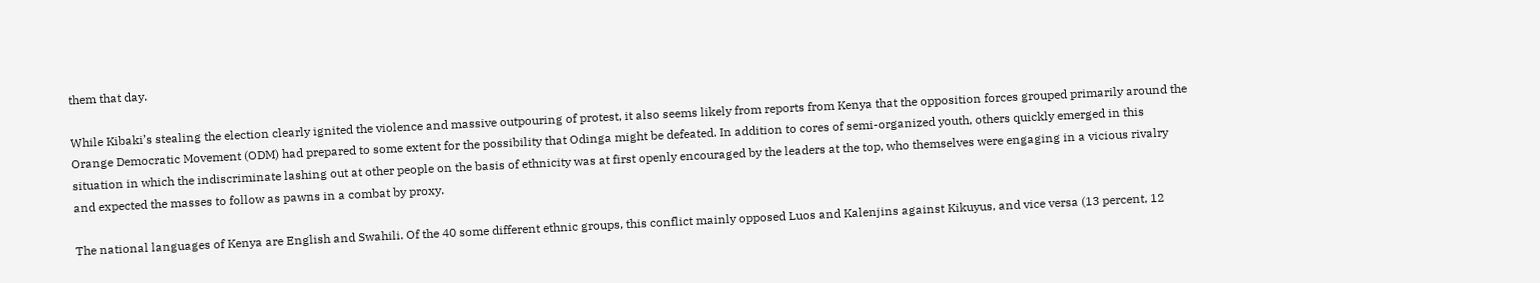them that day.

While Kibaki’s stealing the election clearly ignited the violence and massive outpouring of protest, it also seems likely from reports from Kenya that the opposition forces grouped primarily around the Orange Democratic Movement (ODM) had prepared to some extent for the possibility that Odinga might be defeated. In addition to cores of semi-organized youth, others quickly emerged in this situation in which the indiscriminate lashing out at other people on the basis of ethnicity was at first openly encouraged by the leaders at the top, who themselves were engaging in a vicious rivalry and expected the masses to follow as pawns in a combat by proxy.

The national languages of Kenya are English and Swahili. Of the 40 some different ethnic groups, this conflict mainly opposed Luos and Kalenjins against Kikuyus, and vice versa (13 percent, 12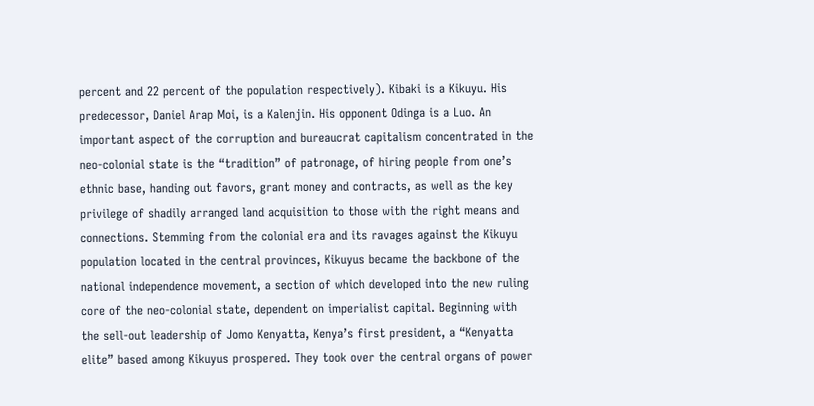percent and 22 percent of the population respectively). Kibaki is a Kikuyu. His predecessor, Daniel Arap Moi, is a Kalenjin. His opponent Odinga is a Luo. An important aspect of the corruption and bureaucrat capitalism concentrated in the neo-colonial state is the “tradition” of patronage, of hiring people from one’s ethnic base, handing out favors, grant money and contracts, as well as the key privilege of shadily arranged land acquisition to those with the right means and connections. Stemming from the colonial era and its ravages against the Kikuyu population located in the central provinces, Kikuyus became the backbone of the national independence movement, a section of which developed into the new ruling core of the neo-colonial state, dependent on imperialist capital. Beginning with the sell-out leadership of Jomo Kenyatta, Kenya’s first president, a “Kenyatta elite” based among Kikuyus prospered. They took over the central organs of power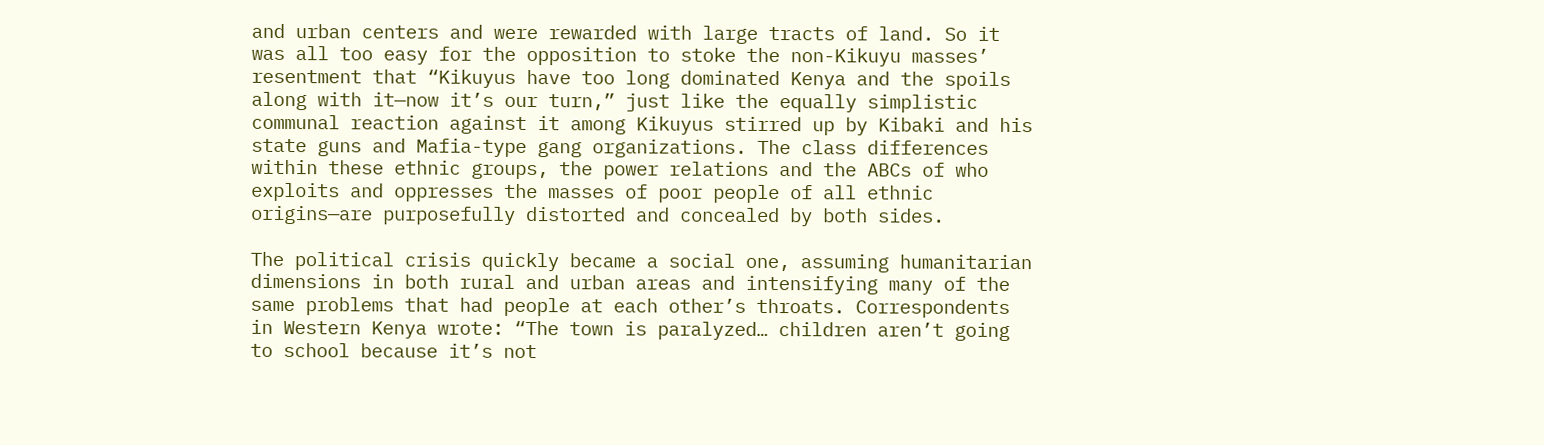and urban centers and were rewarded with large tracts of land. So it was all too easy for the opposition to stoke the non-Kikuyu masses’ resentment that “Kikuyus have too long dominated Kenya and the spoils along with it—now it’s our turn,” just like the equally simplistic communal reaction against it among Kikuyus stirred up by Kibaki and his state guns and Mafia-type gang organizations. The class differences within these ethnic groups, the power relations and the ABCs of who exploits and oppresses the masses of poor people of all ethnic origins—are purposefully distorted and concealed by both sides.

The political crisis quickly became a social one, assuming humanitarian dimensions in both rural and urban areas and intensifying many of the same problems that had people at each other’s throats. Correspondents in Western Kenya wrote: “The town is paralyzed… children aren’t going to school because it’s not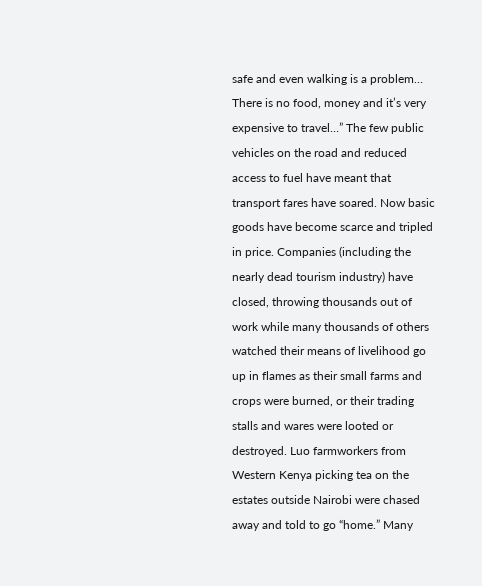safe and even walking is a problem… There is no food, money and it’s very expensive to travel…” The few public vehicles on the road and reduced access to fuel have meant that transport fares have soared. Now basic goods have become scarce and tripled in price. Companies (including the nearly dead tourism industry) have closed, throwing thousands out of work while many thousands of others watched their means of livelihood go up in flames as their small farms and crops were burned, or their trading stalls and wares were looted or destroyed. Luo farmworkers from Western Kenya picking tea on the estates outside Nairobi were chased away and told to go “home.” Many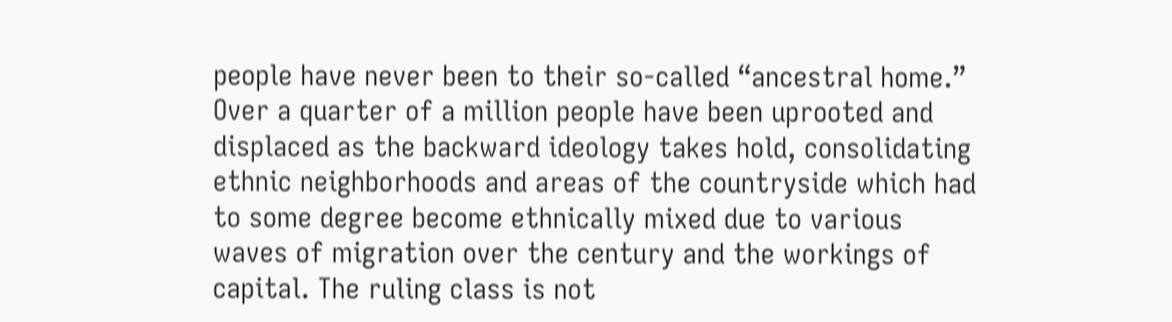people have never been to their so-called “ancestral home.” Over a quarter of a million people have been uprooted and displaced as the backward ideology takes hold, consolidating ethnic neighborhoods and areas of the countryside which had to some degree become ethnically mixed due to various waves of migration over the century and the workings of capital. The ruling class is not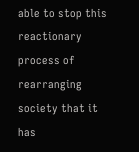able to stop this reactionary process of rearranging society that it has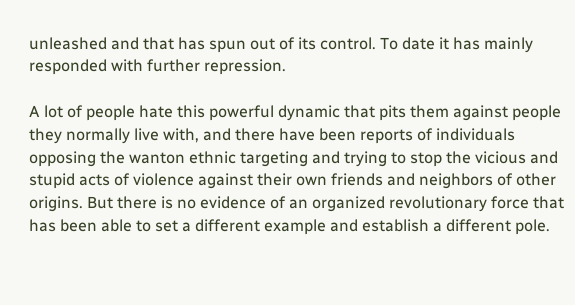unleashed and that has spun out of its control. To date it has mainly responded with further repression.

A lot of people hate this powerful dynamic that pits them against people they normally live with, and there have been reports of individuals opposing the wanton ethnic targeting and trying to stop the vicious and stupid acts of violence against their own friends and neighbors of other origins. But there is no evidence of an organized revolutionary force that has been able to set a different example and establish a different pole.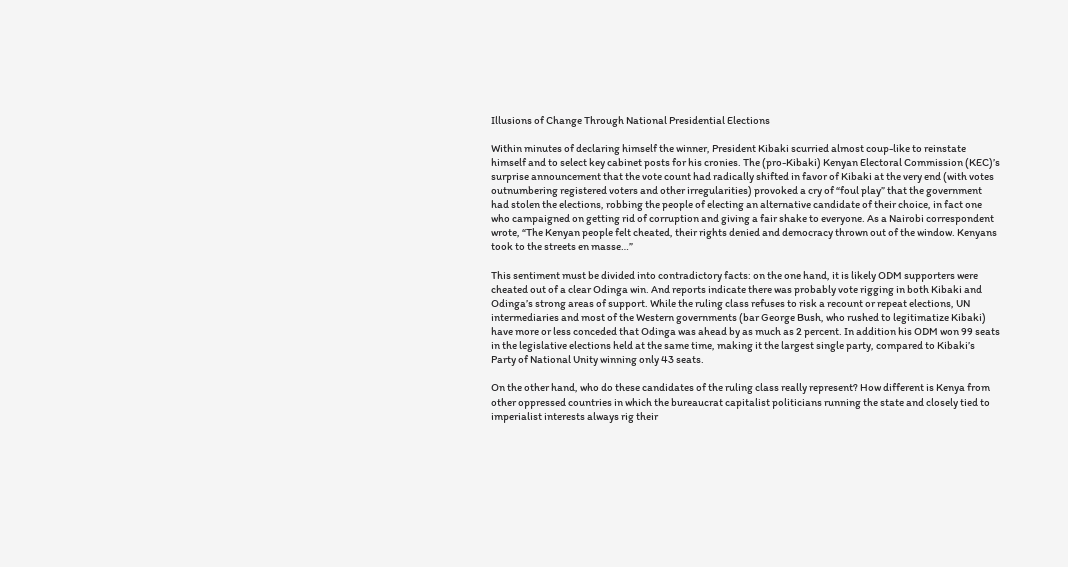Illusions of Change Through National Presidential Elections

Within minutes of declaring himself the winner, President Kibaki scurried almost coup-like to reinstate himself and to select key cabinet posts for his cronies. The (pro-Kibaki) Kenyan Electoral Commission (KEC)’s surprise announcement that the vote count had radically shifted in favor of Kibaki at the very end (with votes outnumbering registered voters and other irregularities) provoked a cry of “foul play” that the government had stolen the elections, robbing the people of electing an alternative candidate of their choice, in fact one who campaigned on getting rid of corruption and giving a fair shake to everyone. As a Nairobi correspondent wrote, “The Kenyan people felt cheated, their rights denied and democracy thrown out of the window. Kenyans took to the streets en masse…”

This sentiment must be divided into contradictory facts: on the one hand, it is likely ODM supporters were cheated out of a clear Odinga win. And reports indicate there was probably vote rigging in both Kibaki and Odinga’s strong areas of support. While the ruling class refuses to risk a recount or repeat elections, UN intermediaries and most of the Western governments (bar George Bush, who rushed to legitimatize Kibaki) have more or less conceded that Odinga was ahead by as much as 2 percent. In addition his ODM won 99 seats in the legislative elections held at the same time, making it the largest single party, compared to Kibaki’s Party of National Unity winning only 43 seats.

On the other hand, who do these candidates of the ruling class really represent? How different is Kenya from other oppressed countries in which the bureaucrat capitalist politicians running the state and closely tied to imperialist interests always rig their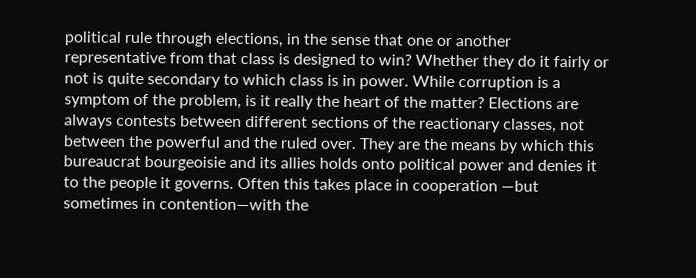political rule through elections, in the sense that one or another representative from that class is designed to win? Whether they do it fairly or not is quite secondary to which class is in power. While corruption is a symptom of the problem, is it really the heart of the matter? Elections are always contests between different sections of the reactionary classes, not between the powerful and the ruled over. They are the means by which this bureaucrat bourgeoisie and its allies holds onto political power and denies it to the people it governs. Often this takes place in cooperation —but sometimes in contention—with the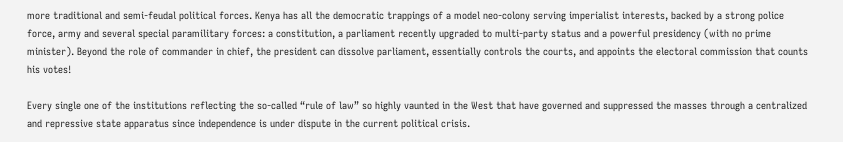more traditional and semi-feudal political forces. Kenya has all the democratic trappings of a model neo-colony serving imperialist interests, backed by a strong police force, army and several special paramilitary forces: a constitution, a parliament recently upgraded to multi-party status and a powerful presidency (with no prime minister). Beyond the role of commander in chief, the president can dissolve parliament, essentially controls the courts, and appoints the electoral commission that counts his votes!

Every single one of the institutions reflecting the so-called “rule of law” so highly vaunted in the West that have governed and suppressed the masses through a centralized and repressive state apparatus since independence is under dispute in the current political crisis.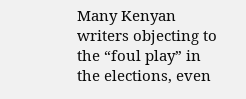Many Kenyan writers objecting to the “foul play” in the elections, even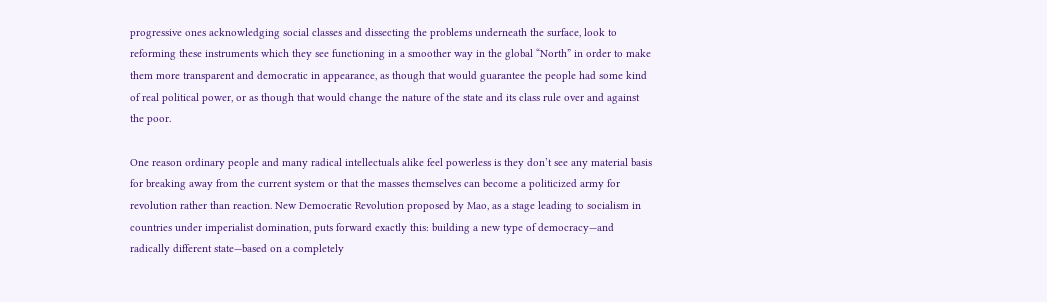progressive ones acknowledging social classes and dissecting the problems underneath the surface, look to reforming these instruments which they see functioning in a smoother way in the global “North” in order to make them more transparent and democratic in appearance, as though that would guarantee the people had some kind of real political power, or as though that would change the nature of the state and its class rule over and against the poor.

One reason ordinary people and many radical intellectuals alike feel powerless is they don’t see any material basis for breaking away from the current system or that the masses themselves can become a politicized army for revolution rather than reaction. New Democratic Revolution proposed by Mao, as a stage leading to socialism in countries under imperialist domination, puts forward exactly this: building a new type of democracy—and radically different state—based on a completely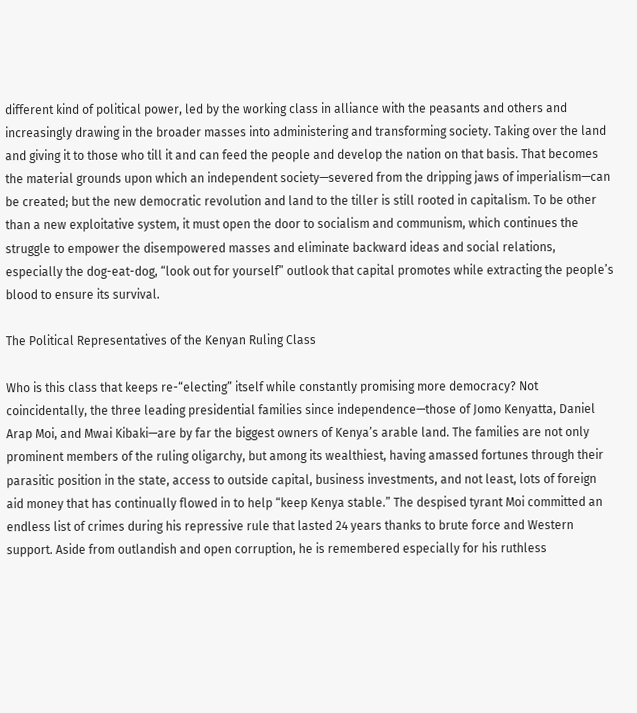different kind of political power, led by the working class in alliance with the peasants and others and increasingly drawing in the broader masses into administering and transforming society. Taking over the land and giving it to those who till it and can feed the people and develop the nation on that basis. That becomes the material grounds upon which an independent society—severed from the dripping jaws of imperialism—can be created; but the new democratic revolution and land to the tiller is still rooted in capitalism. To be other than a new exploitative system, it must open the door to socialism and communism, which continues the struggle to empower the disempowered masses and eliminate backward ideas and social relations, especially the dog-eat-dog, “look out for yourself” outlook that capital promotes while extracting the people’s blood to ensure its survival.

The Political Representatives of the Kenyan Ruling Class

Who is this class that keeps re-“electing” itself while constantly promising more democracy? Not coincidentally, the three leading presidential families since independence—those of Jomo Kenyatta, Daniel Arap Moi, and Mwai Kibaki—are by far the biggest owners of Kenya’s arable land. The families are not only prominent members of the ruling oligarchy, but among its wealthiest, having amassed fortunes through their parasitic position in the state, access to outside capital, business investments, and not least, lots of foreign aid money that has continually flowed in to help “keep Kenya stable.” The despised tyrant Moi committed an endless list of crimes during his repressive rule that lasted 24 years thanks to brute force and Western support. Aside from outlandish and open corruption, he is remembered especially for his ruthless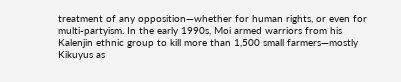treatment of any opposition—whether for human rights, or even for multi-partyism. In the early 1990s, Moi armed warriors from his Kalenjin ethnic group to kill more than 1,500 small farmers—mostly Kikuyus as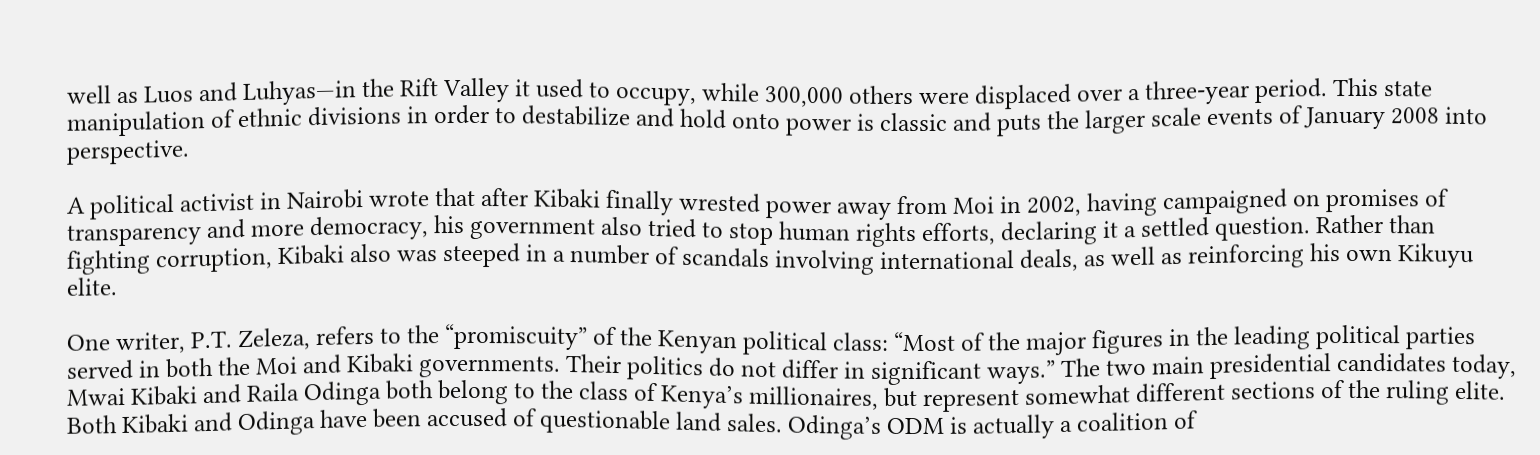well as Luos and Luhyas—in the Rift Valley it used to occupy, while 300,000 others were displaced over a three-year period. This state manipulation of ethnic divisions in order to destabilize and hold onto power is classic and puts the larger scale events of January 2008 into perspective.

A political activist in Nairobi wrote that after Kibaki finally wrested power away from Moi in 2002, having campaigned on promises of transparency and more democracy, his government also tried to stop human rights efforts, declaring it a settled question. Rather than fighting corruption, Kibaki also was steeped in a number of scandals involving international deals, as well as reinforcing his own Kikuyu elite.

One writer, P.T. Zeleza, refers to the “promiscuity” of the Kenyan political class: “Most of the major figures in the leading political parties served in both the Moi and Kibaki governments. Their politics do not differ in significant ways.” The two main presidential candidates today, Mwai Kibaki and Raila Odinga both belong to the class of Kenya’s millionaires, but represent somewhat different sections of the ruling elite. Both Kibaki and Odinga have been accused of questionable land sales. Odinga’s ODM is actually a coalition of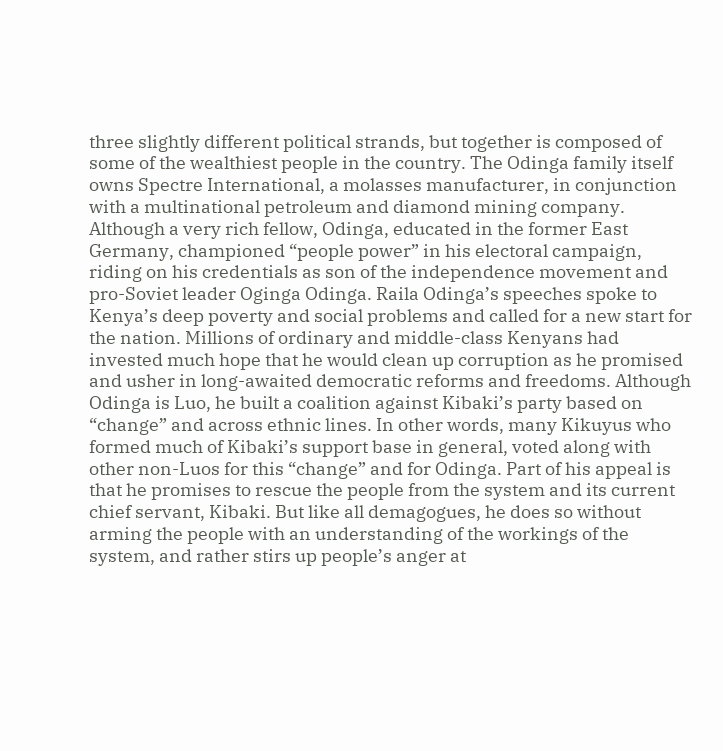three slightly different political strands, but together is composed of some of the wealthiest people in the country. The Odinga family itself owns Spectre International, a molasses manufacturer, in conjunction with a multinational petroleum and diamond mining company. Although a very rich fellow, Odinga, educated in the former East Germany, championed “people power” in his electoral campaign, riding on his credentials as son of the independence movement and pro-Soviet leader Oginga Odinga. Raila Odinga’s speeches spoke to Kenya’s deep poverty and social problems and called for a new start for the nation. Millions of ordinary and middle-class Kenyans had invested much hope that he would clean up corruption as he promised and usher in long-awaited democratic reforms and freedoms. Although Odinga is Luo, he built a coalition against Kibaki’s party based on “change” and across ethnic lines. In other words, many Kikuyus who formed much of Kibaki’s support base in general, voted along with other non-Luos for this “change” and for Odinga. Part of his appeal is that he promises to rescue the people from the system and its current chief servant, Kibaki. But like all demagogues, he does so without arming the people with an understanding of the workings of the system, and rather stirs up people’s anger at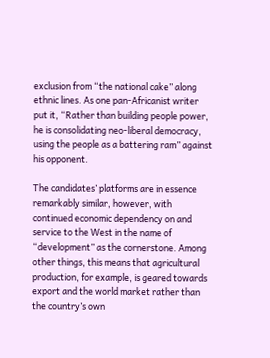exclusion from “the national cake” along ethnic lines. As one pan-Africanist writer put it, “Rather than building people power, he is consolidating neo-liberal democracy, using the people as a battering ram” against his opponent.

The candidates’ platforms are in essence remarkably similar, however, with continued economic dependency on and service to the West in the name of “development” as the cornerstone. Among other things, this means that agricultural production, for example, is geared towards export and the world market rather than the country’s own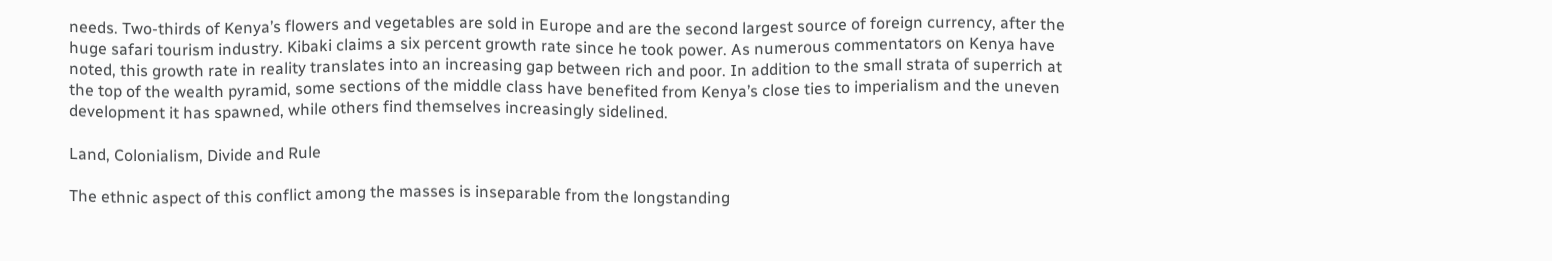needs. Two-thirds of Kenya’s flowers and vegetables are sold in Europe and are the second largest source of foreign currency, after the huge safari tourism industry. Kibaki claims a six percent growth rate since he took power. As numerous commentators on Kenya have noted, this growth rate in reality translates into an increasing gap between rich and poor. In addition to the small strata of superrich at the top of the wealth pyramid, some sections of the middle class have benefited from Kenya’s close ties to imperialism and the uneven development it has spawned, while others find themselves increasingly sidelined.

Land, Colonialism, Divide and Rule

The ethnic aspect of this conflict among the masses is inseparable from the longstanding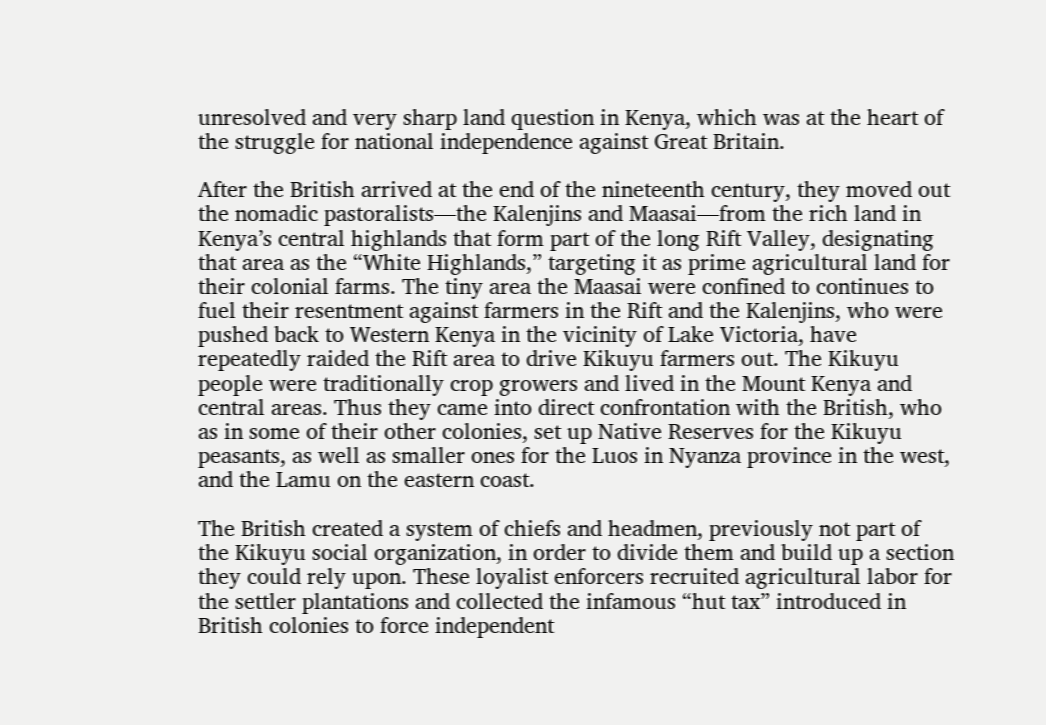unresolved and very sharp land question in Kenya, which was at the heart of the struggle for national independence against Great Britain.

After the British arrived at the end of the nineteenth century, they moved out the nomadic pastoralists—the Kalenjins and Maasai—from the rich land in Kenya’s central highlands that form part of the long Rift Valley, designating that area as the “White Highlands,” targeting it as prime agricultural land for their colonial farms. The tiny area the Maasai were confined to continues to fuel their resentment against farmers in the Rift and the Kalenjins, who were pushed back to Western Kenya in the vicinity of Lake Victoria, have repeatedly raided the Rift area to drive Kikuyu farmers out. The Kikuyu people were traditionally crop growers and lived in the Mount Kenya and central areas. Thus they came into direct confrontation with the British, who as in some of their other colonies, set up Native Reserves for the Kikuyu peasants, as well as smaller ones for the Luos in Nyanza province in the west, and the Lamu on the eastern coast.

The British created a system of chiefs and headmen, previously not part of the Kikuyu social organization, in order to divide them and build up a section they could rely upon. These loyalist enforcers recruited agricultural labor for the settler plantations and collected the infamous “hut tax” introduced in British colonies to force independent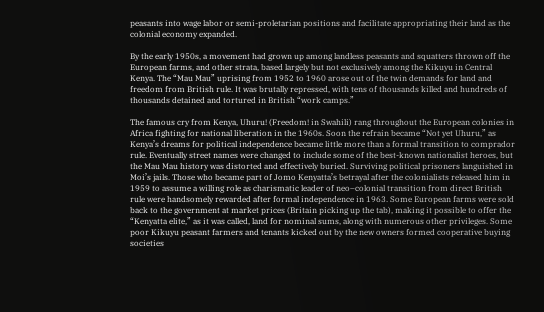peasants into wage labor or semi-proletarian positions and facilitate appropriating their land as the colonial economy expanded.

By the early 1950s, a movement had grown up among landless peasants and squatters thrown off the European farms, and other strata, based largely but not exclusively among the Kikuyu in Central Kenya. The “Mau Mau” uprising from 1952 to 1960 arose out of the twin demands for land and freedom from British rule. It was brutally repressed, with tens of thousands killed and hundreds of thousands detained and tortured in British “work camps.”

The famous cry from Kenya, Uhuru! (Freedom! in Swahili) rang throughout the European colonies in Africa fighting for national liberation in the 1960s. Soon the refrain became “Not yet Uhuru,” as Kenya’s dreams for political independence became little more than a formal transition to comprador rule. Eventually street names were changed to include some of the best-known nationalist heroes, but the Mau Mau history was distorted and effectively buried. Surviving political prisoners languished in Moi’s jails. Those who became part of Jomo Kenyatta’s betrayal after the colonialists released him in 1959 to assume a willing role as charismatic leader of neo–colonial transition from direct British rule were handsomely rewarded after formal independence in 1963. Some European farms were sold back to the government at market prices (Britain picking up the tab), making it possible to offer the “Kenyatta elite,” as it was called, land for nominal sums, along with numerous other privileges. Some poor Kikuyu peasant farmers and tenants kicked out by the new owners formed cooperative buying societies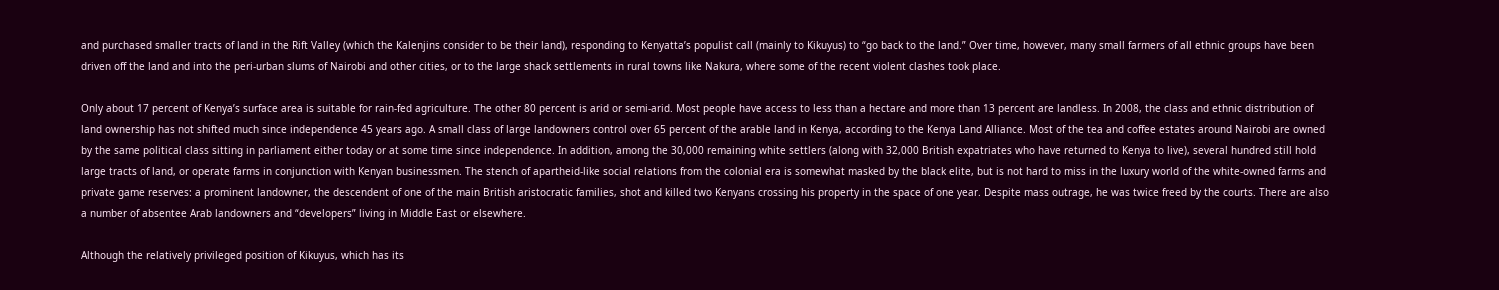and purchased smaller tracts of land in the Rift Valley (which the Kalenjins consider to be their land), responding to Kenyatta’s populist call (mainly to Kikuyus) to “go back to the land.” Over time, however, many small farmers of all ethnic groups have been driven off the land and into the peri-urban slums of Nairobi and other cities, or to the large shack settlements in rural towns like Nakura, where some of the recent violent clashes took place.

Only about 17 percent of Kenya’s surface area is suitable for rain-fed agriculture. The other 80 percent is arid or semi-arid. Most people have access to less than a hectare and more than 13 percent are landless. In 2008, the class and ethnic distribution of land ownership has not shifted much since independence 45 years ago. A small class of large landowners control over 65 percent of the arable land in Kenya, according to the Kenya Land Alliance. Most of the tea and coffee estates around Nairobi are owned by the same political class sitting in parliament either today or at some time since independence. In addition, among the 30,000 remaining white settlers (along with 32,000 British expatriates who have returned to Kenya to live), several hundred still hold large tracts of land, or operate farms in conjunction with Kenyan businessmen. The stench of apartheid-like social relations from the colonial era is somewhat masked by the black elite, but is not hard to miss in the luxury world of the white-owned farms and private game reserves: a prominent landowner, the descendent of one of the main British aristocratic families, shot and killed two Kenyans crossing his property in the space of one year. Despite mass outrage, he was twice freed by the courts. There are also a number of absentee Arab landowners and “developers” living in Middle East or elsewhere.

Although the relatively privileged position of Kikuyus, which has its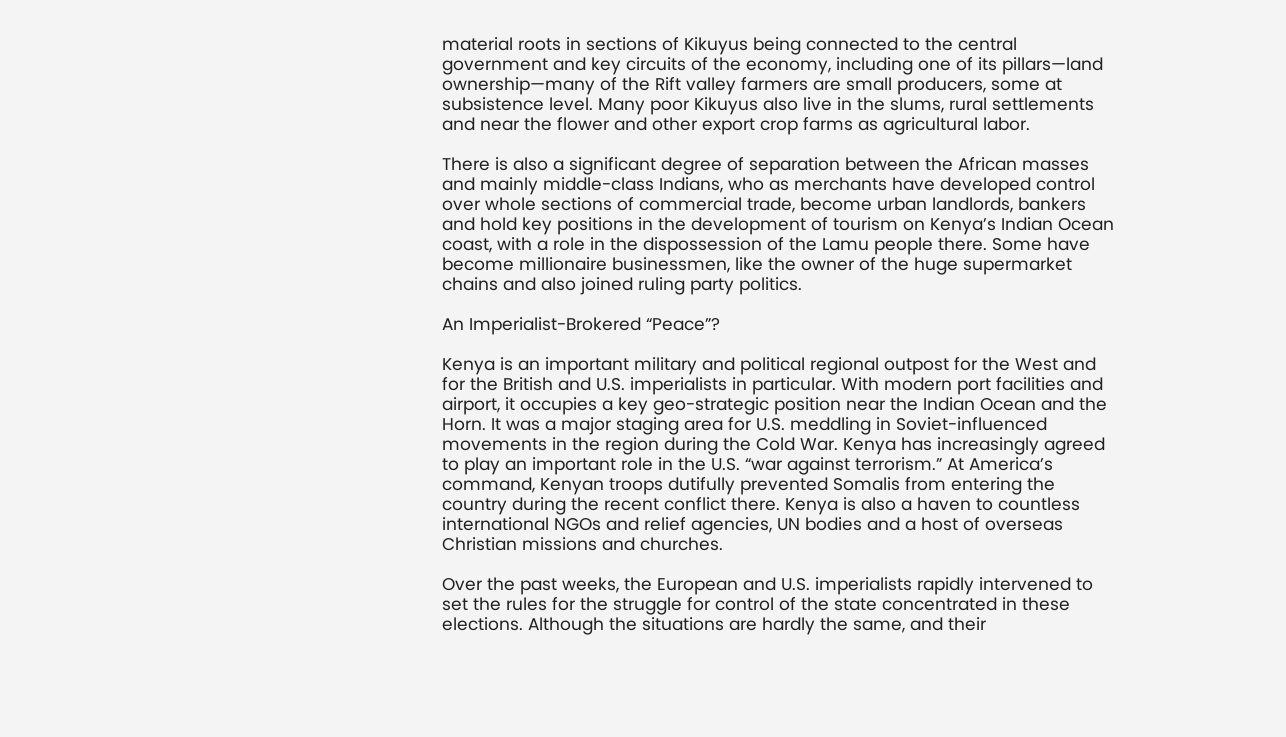material roots in sections of Kikuyus being connected to the central government and key circuits of the economy, including one of its pillars—land ownership—many of the Rift valley farmers are small producers, some at subsistence level. Many poor Kikuyus also live in the slums, rural settlements and near the flower and other export crop farms as agricultural labor.

There is also a significant degree of separation between the African masses and mainly middle-class Indians, who as merchants have developed control over whole sections of commercial trade, become urban landlords, bankers and hold key positions in the development of tourism on Kenya’s Indian Ocean coast, with a role in the dispossession of the Lamu people there. Some have become millionaire businessmen, like the owner of the huge supermarket chains and also joined ruling party politics.

An Imperialist-Brokered “Peace”?

Kenya is an important military and political regional outpost for the West and for the British and U.S. imperialists in particular. With modern port facilities and airport, it occupies a key geo-strategic position near the Indian Ocean and the Horn. It was a major staging area for U.S. meddling in Soviet-influenced movements in the region during the Cold War. Kenya has increasingly agreed to play an important role in the U.S. “war against terrorism.” At America’s command, Kenyan troops dutifully prevented Somalis from entering the country during the recent conflict there. Kenya is also a haven to countless international NGOs and relief agencies, UN bodies and a host of overseas Christian missions and churches.

Over the past weeks, the European and U.S. imperialists rapidly intervened to set the rules for the struggle for control of the state concentrated in these elections. Although the situations are hardly the same, and their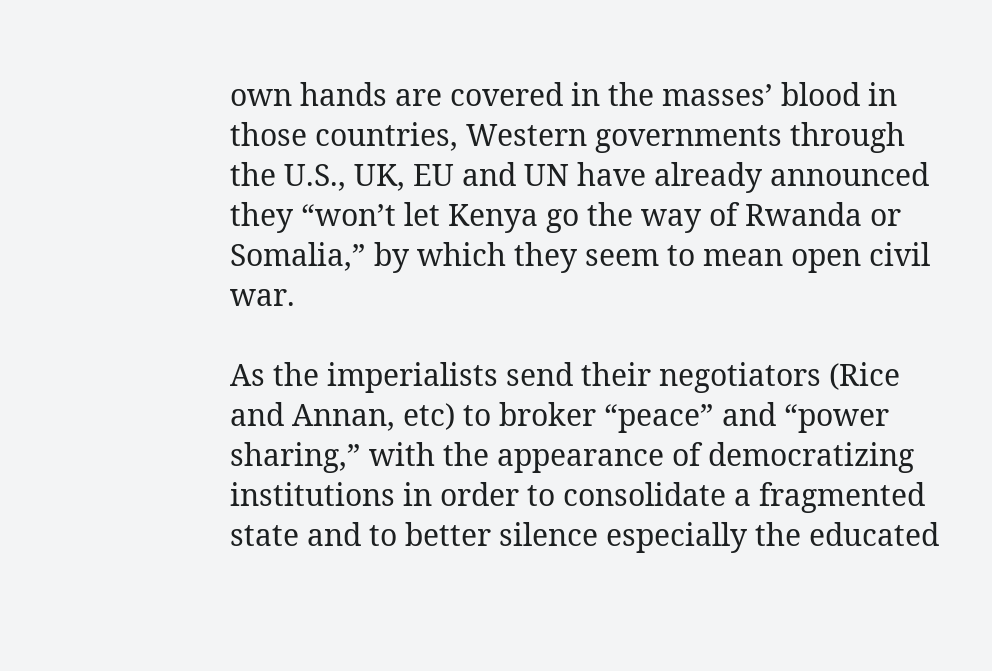own hands are covered in the masses’ blood in those countries, Western governments through the U.S., UK, EU and UN have already announced they “won’t let Kenya go the way of Rwanda or Somalia,” by which they seem to mean open civil war.

As the imperialists send their negotiators (Rice and Annan, etc) to broker “peace” and “power sharing,” with the appearance of democratizing institutions in order to consolidate a fragmented state and to better silence especially the educated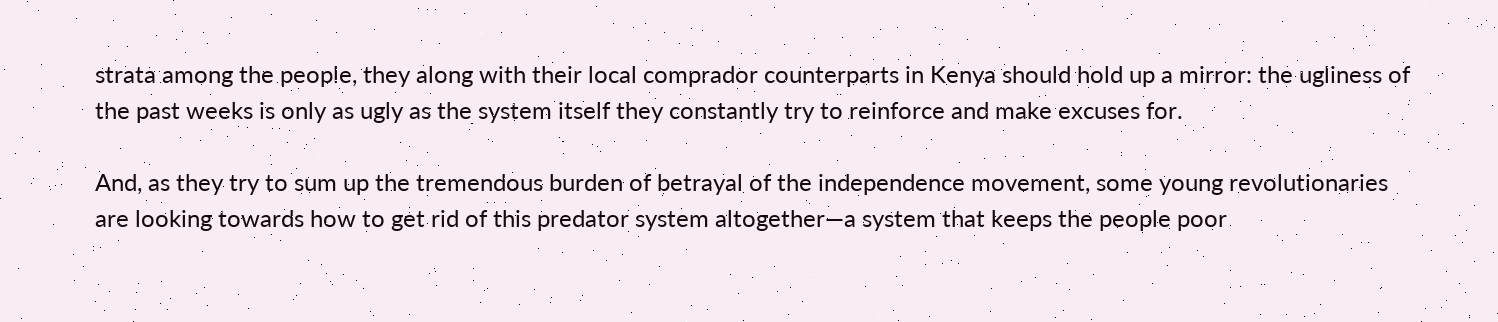strata among the people, they along with their local comprador counterparts in Kenya should hold up a mirror: the ugliness of the past weeks is only as ugly as the system itself they constantly try to reinforce and make excuses for.

And, as they try to sum up the tremendous burden of betrayal of the independence movement, some young revolutionaries are looking towards how to get rid of this predator system altogether—a system that keeps the people poor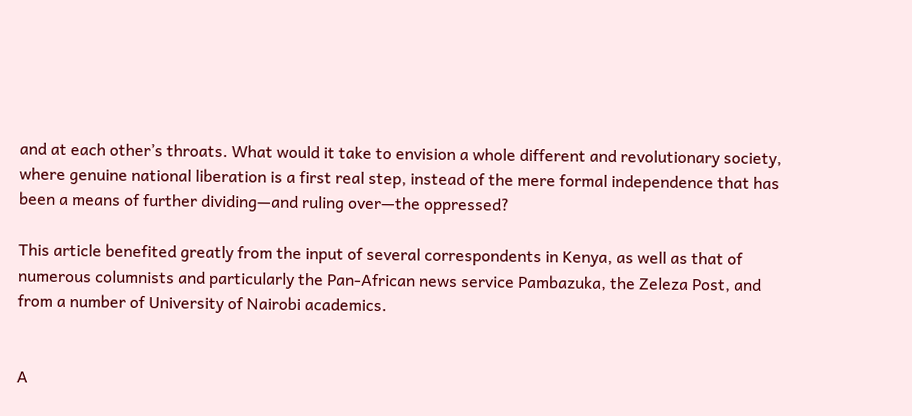and at each other’s throats. What would it take to envision a whole different and revolutionary society, where genuine national liberation is a first real step, instead of the mere formal independence that has been a means of further dividing—and ruling over—the oppressed?

This article benefited greatly from the input of several correspondents in Kenya, as well as that of numerous columnists and particularly the Pan-African news service Pambazuka, the Zeleza Post, and from a number of University of Nairobi academics.


A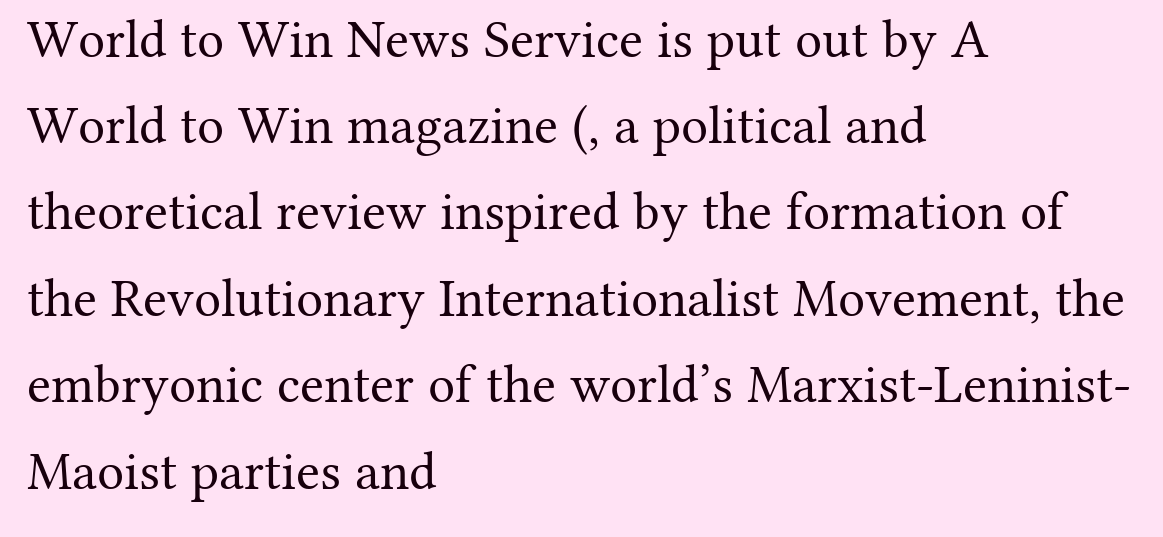World to Win News Service is put out by A World to Win magazine (, a political and theoretical review inspired by the formation of the Revolutionary Internationalist Movement, the embryonic center of the world’s Marxist-Leninist-Maoist parties and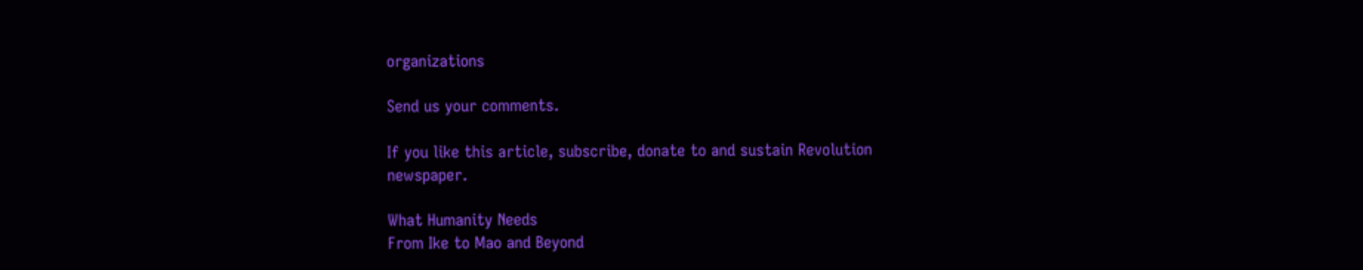organizations

Send us your comments.

If you like this article, subscribe, donate to and sustain Revolution newspaper.

What Humanity Needs
From Ike to Mao and Beyond